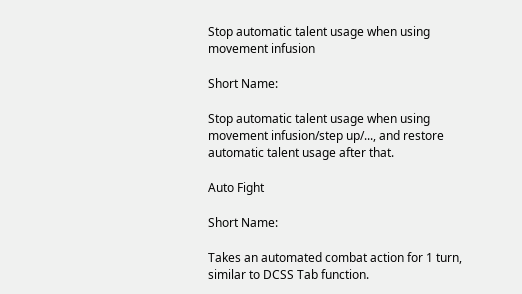Stop automatic talent usage when using movement infusion

Short Name:

Stop automatic talent usage when using movement infusion/step up/..., and restore automatic talent usage after that.

Auto Fight

Short Name:

Takes an automated combat action for 1 turn, similar to DCSS Tab function.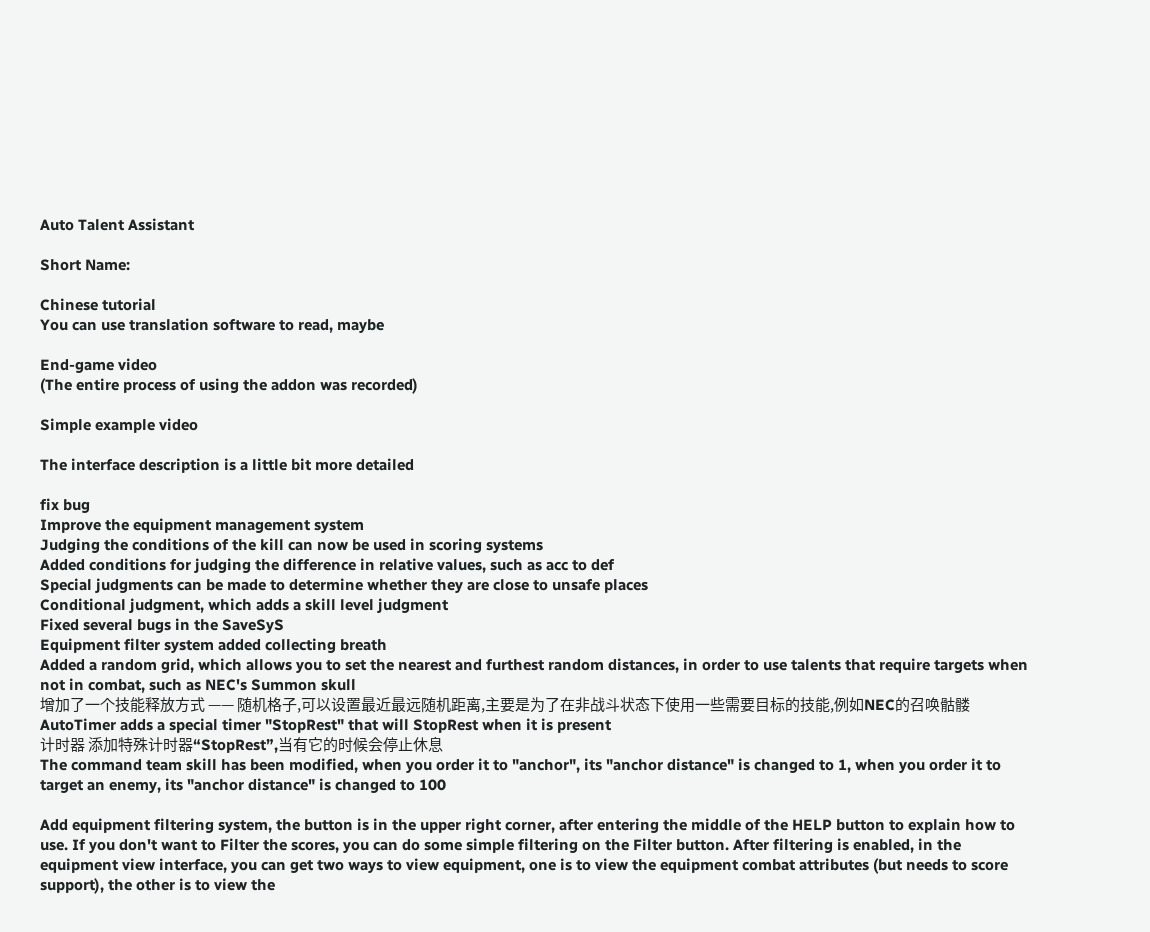Auto Talent Assistant

Short Name:

Chinese tutorial
You can use translation software to read, maybe

End-game video
(The entire process of using the addon was recorded)

Simple example video

The interface description is a little bit more detailed

fix bug
Improve the equipment management system
Judging the conditions of the kill can now be used in scoring systems
Added conditions for judging the difference in relative values, such as acc to def
Special judgments can be made to determine whether they are close to unsafe places
Conditional judgment, which adds a skill level judgment
Fixed several bugs in the SaveSyS
Equipment filter system added collecting breath
Added a random grid, which allows you to set the nearest and furthest random distances, in order to use talents that require targets when not in combat, such as NEC's Summon skull
增加了一个技能释放方式 —— 随机格子,可以设置最近最远随机距离,主要是为了在非战斗状态下使用一些需要目标的技能,例如NEC的召唤骷髅
AutoTimer adds a special timer "StopRest" that will StopRest when it is present
计时器 添加特殊计时器“StopRest”,当有它的时候会停止休息
The command team skill has been modified, when you order it to "anchor", its "anchor distance" is changed to 1, when you order it to target an enemy, its "anchor distance" is changed to 100

Add equipment filtering system, the button is in the upper right corner, after entering the middle of the HELP button to explain how to use. If you don't want to Filter the scores, you can do some simple filtering on the Filter button. After filtering is enabled, in the equipment view interface, you can get two ways to view equipment, one is to view the equipment combat attributes (but needs to score support), the other is to view the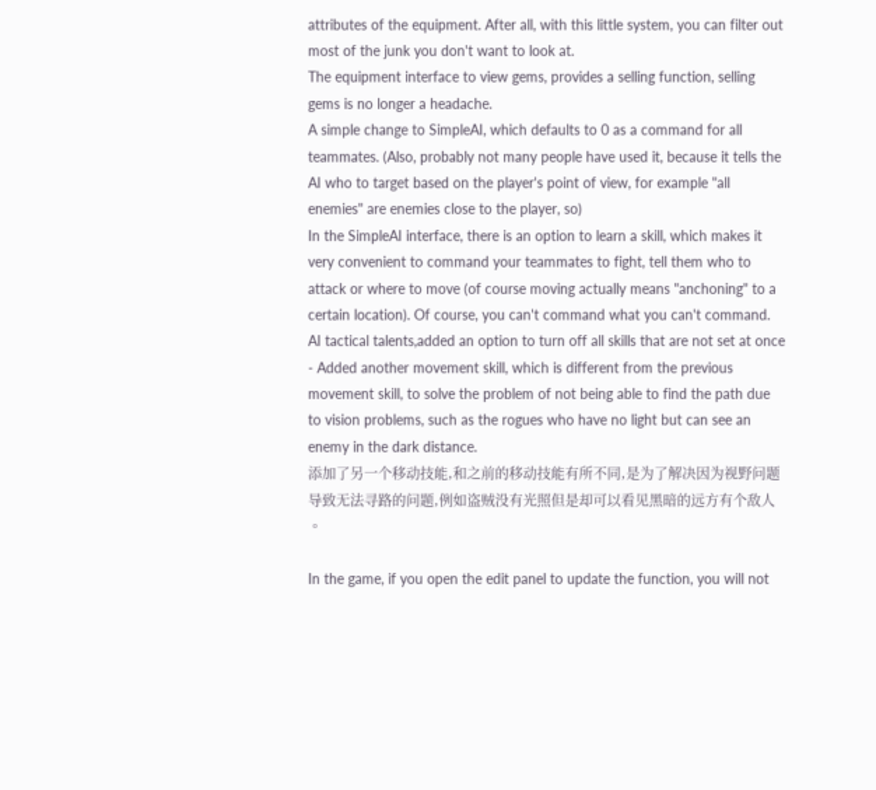attributes of the equipment. After all, with this little system, you can filter out most of the junk you don't want to look at.
The equipment interface to view gems, provides a selling function, selling gems is no longer a headache.
A simple change to SimpleAI, which defaults to 0 as a command for all teammates. (Also, probably not many people have used it, because it tells the AI who to target based on the player's point of view, for example "all enemies" are enemies close to the player, so)
In the SimpleAI interface, there is an option to learn a skill, which makes it very convenient to command your teammates to fight, tell them who to attack or where to move (of course moving actually means "anchoning" to a certain location). Of course, you can't command what you can't command.
AI tactical talents,added an option to turn off all skills that are not set at once
- Added another movement skill, which is different from the previous movement skill, to solve the problem of not being able to find the path due to vision problems, such as the rogues who have no light but can see an enemy in the dark distance.
添加了另一个移动技能,和之前的移动技能有所不同,是为了解决因为视野问题导致无法寻路的问题,例如盗贼没有光照但是却可以看见黑暗的远方有个敌人 。

In the game, if you open the edit panel to update the function, you will not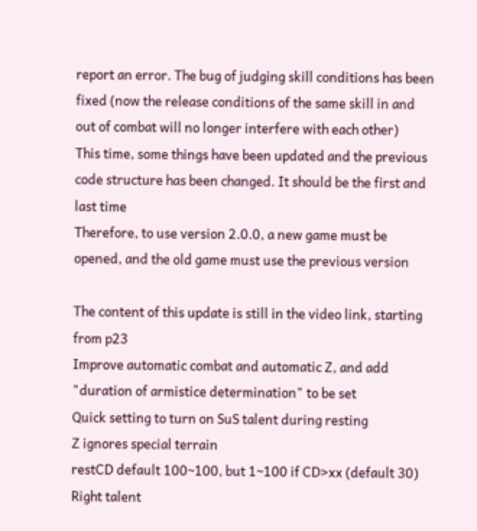report an error. The bug of judging skill conditions has been fixed (now the release conditions of the same skill in and out of combat will no longer interfere with each other)
This time, some things have been updated and the previous code structure has been changed. It should be the first and last time
Therefore, to use version 2.0.0, a new game must be opened, and the old game must use the previous version

The content of this update is still in the video link, starting from p23
Improve automatic combat and automatic Z, and add "duration of armistice determination" to be set
Quick setting to turn on SuS talent during resting
Z ignores special terrain
restCD default 100~100, but 1~100 if CD>xx (default 30)
Right talent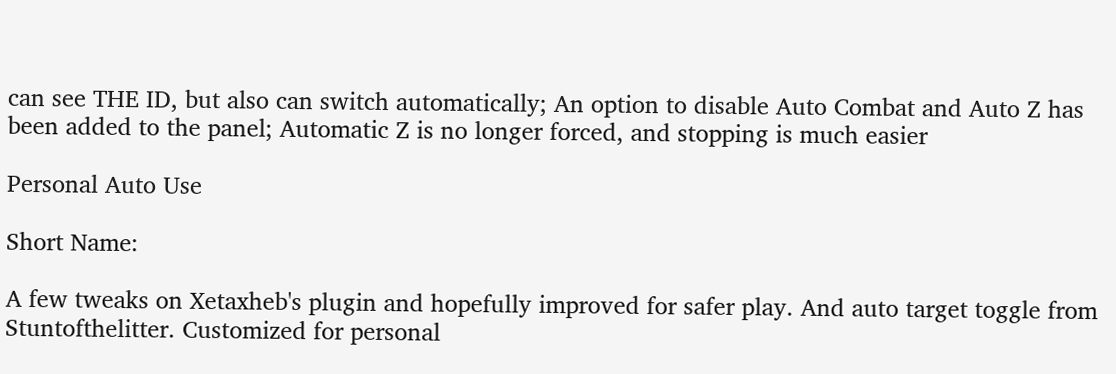can see THE ID, but also can switch automatically; An option to disable Auto Combat and Auto Z has been added to the panel; Automatic Z is no longer forced, and stopping is much easier

Personal Auto Use

Short Name:

A few tweaks on Xetaxheb's plugin and hopefully improved for safer play. And auto target toggle from Stuntofthelitter. Customized for personal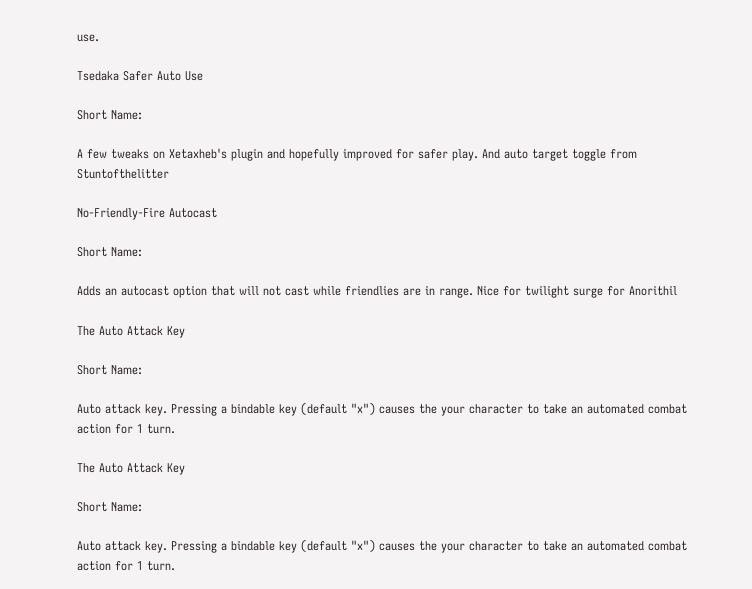use.

Tsedaka Safer Auto Use

Short Name:

A few tweaks on Xetaxheb's plugin and hopefully improved for safer play. And auto target toggle from Stuntofthelitter

No-Friendly-Fire Autocast

Short Name:

Adds an autocast option that will not cast while friendlies are in range. Nice for twilight surge for Anorithil

The Auto Attack Key

Short Name:

Auto attack key. Pressing a bindable key (default "x") causes the your character to take an automated combat action for 1 turn.

The Auto Attack Key

Short Name:

Auto attack key. Pressing a bindable key (default "x") causes the your character to take an automated combat action for 1 turn.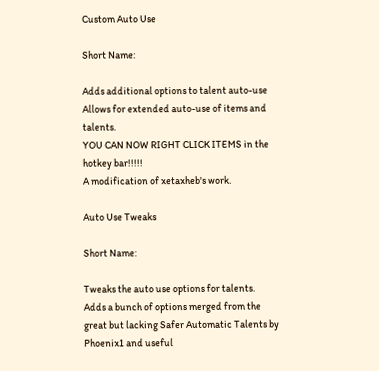Custom Auto Use

Short Name:

Adds additional options to talent auto-use
Allows for extended auto-use of items and talents.
YOU CAN NOW RIGHT CLICK ITEMS in the hotkey bar!!!!!
A modification of xetaxheb's work.

Auto Use Tweaks

Short Name:

Tweaks the auto use options for talents.
Adds a bunch of options merged from the great but lacking Safer Automatic Talents by Phoenix1 and useful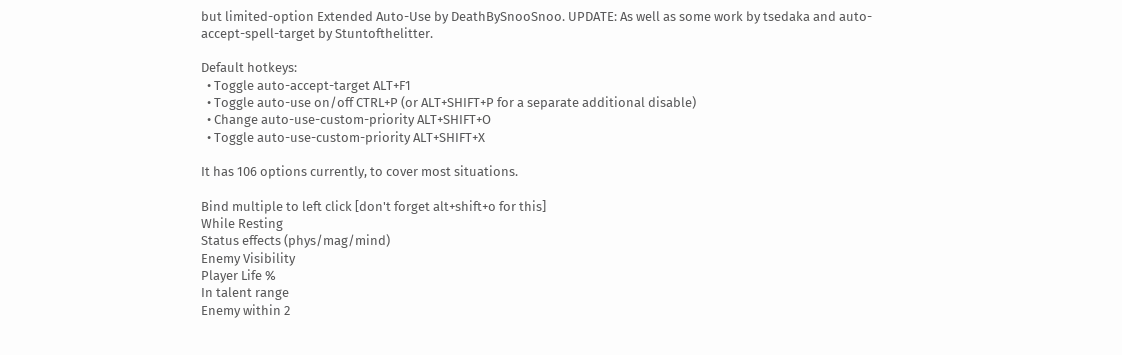but limited-option Extended Auto-Use by DeathBySnooSnoo. UPDATE: As well as some work by tsedaka and auto-accept-spell-target by Stuntofthelitter.

Default hotkeys:
  • Toggle auto-accept-target ALT+F1
  • Toggle auto-use on/off CTRL+P (or ALT+SHIFT+P for a separate additional disable)
  • Change auto-use-custom-priority ALT+SHIFT+O
  • Toggle auto-use-custom-priority ALT+SHIFT+X

It has 106 options currently, to cover most situations.

Bind multiple to left click [don't forget alt+shift+o for this]
While Resting
Status effects (phys/mag/mind)
Enemy Visibility
Player Life %
In talent range
Enemy within 2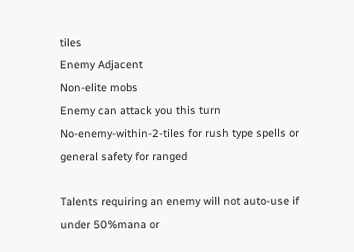tiles
Enemy Adjacent
Non-elite mobs
Enemy can attack you this turn
No-enemy-within-2-tiles for rush type spells or general safety for ranged

Talents requiring an enemy will not auto-use if under 50%mana or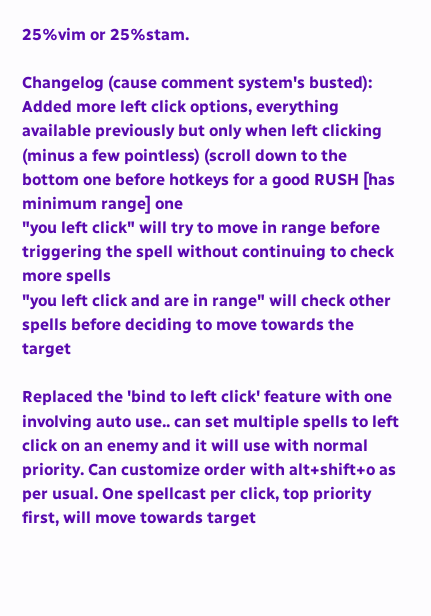25%vim or 25%stam.

Changelog (cause comment system's busted):
Added more left click options, everything available previously but only when left clicking (minus a few pointless) (scroll down to the bottom one before hotkeys for a good RUSH [has minimum range] one
"you left click" will try to move in range before triggering the spell without continuing to check more spells
"you left click and are in range" will check other spells before deciding to move towards the target

Replaced the 'bind to left click' feature with one involving auto use.. can set multiple spells to left click on an enemy and it will use with normal priority. Can customize order with alt+shift+o as per usual. One spellcast per click, top priority first, will move towards target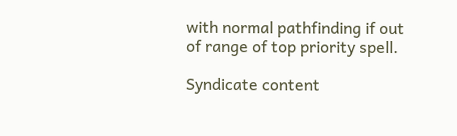with normal pathfinding if out of range of top priority spell.

Syndicate content